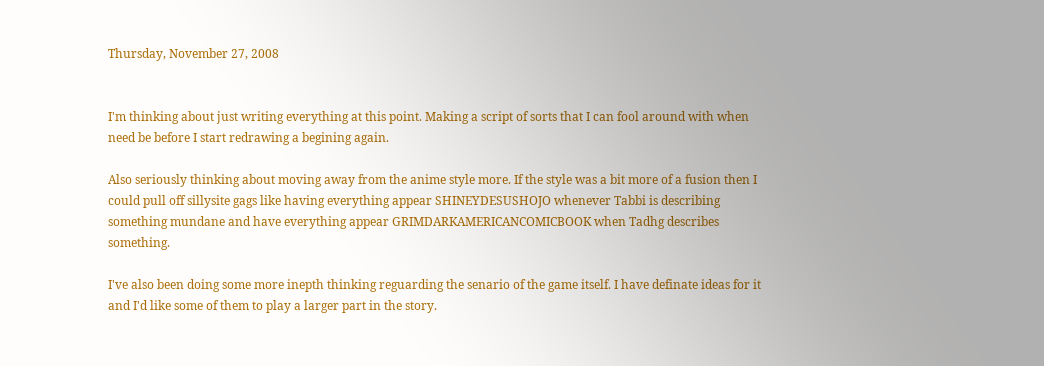Thursday, November 27, 2008


I'm thinking about just writing everything at this point. Making a script of sorts that I can fool around with when need be before I start redrawing a begining again.

Also seriously thinking about moving away from the anime style more. If the style was a bit more of a fusion then I could pull off sillysite gags like having everything appear SHINEYDESUSHOJO whenever Tabbi is describing something mundane and have everything appear GRIMDARKAMERICANCOMICBOOK when Tadhg describes something.

I've also been doing some more inepth thinking reguarding the senario of the game itself. I have definate ideas for it and I'd like some of them to play a larger part in the story.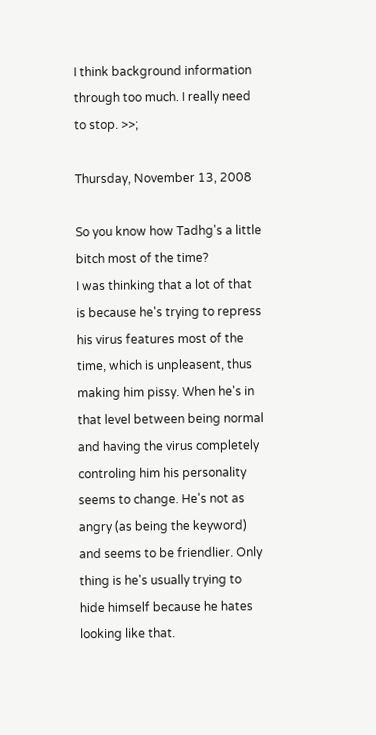I think background information through too much. I really need to stop. >>;

Thursday, November 13, 2008

So you know how Tadhg's a little bitch most of the time?
I was thinking that a lot of that is because he's trying to repress his virus features most of the time, which is unpleasent, thus making him pissy. When he's in that level between being normal and having the virus completely controling him his personality seems to change. He's not as angry (as being the keyword) and seems to be friendlier. Only thing is he's usually trying to hide himself because he hates looking like that.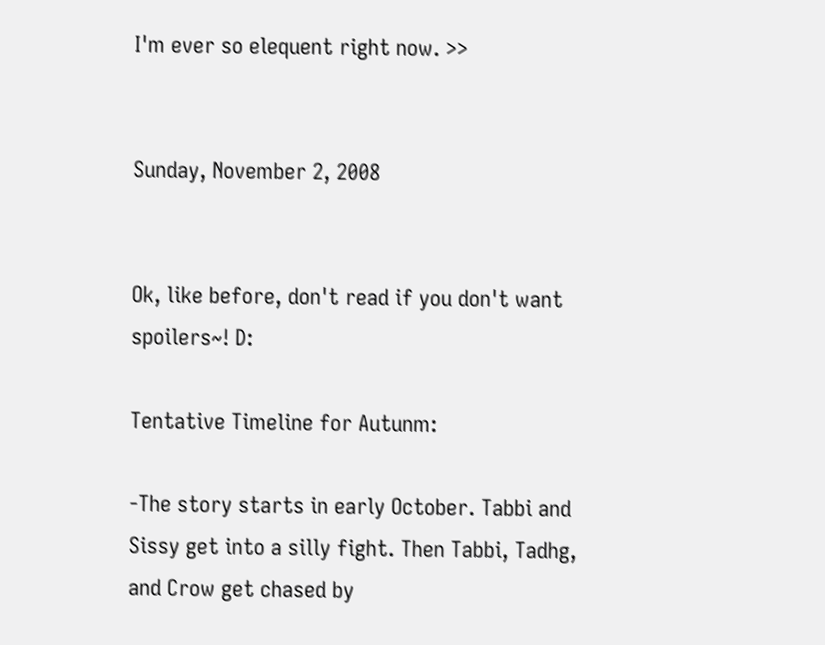I'm ever so elequent right now. >>


Sunday, November 2, 2008


Ok, like before, don't read if you don't want spoilers~! D:

Tentative Timeline for Autunm:

-The story starts in early October. Tabbi and Sissy get into a silly fight. Then Tabbi, Tadhg, and Crow get chased by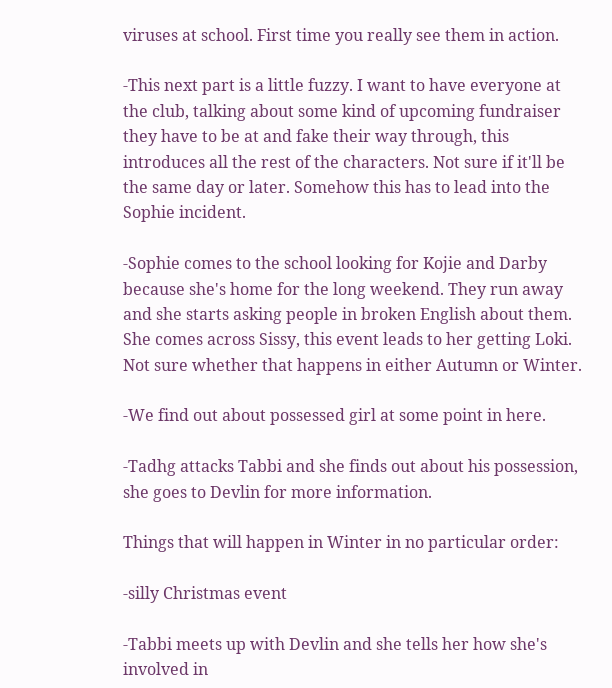viruses at school. First time you really see them in action.

-This next part is a little fuzzy. I want to have everyone at the club, talking about some kind of upcoming fundraiser they have to be at and fake their way through, this introduces all the rest of the characters. Not sure if it'll be the same day or later. Somehow this has to lead into the Sophie incident.

-Sophie comes to the school looking for Kojie and Darby because she's home for the long weekend. They run away and she starts asking people in broken English about them. She comes across Sissy, this event leads to her getting Loki. Not sure whether that happens in either Autumn or Winter.

-We find out about possessed girl at some point in here.

-Tadhg attacks Tabbi and she finds out about his possession, she goes to Devlin for more information.

Things that will happen in Winter in no particular order:

-silly Christmas event

-Tabbi meets up with Devlin and she tells her how she's involved in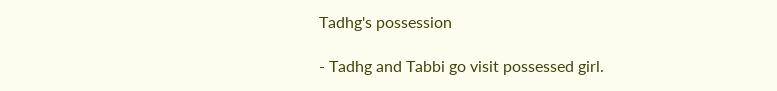Tadhg's possession

- Tadhg and Tabbi go visit possessed girl.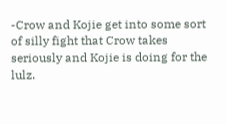-Crow and Kojie get into some sort of silly fight that Crow takes seriously and Kojie is doing for the lulz.